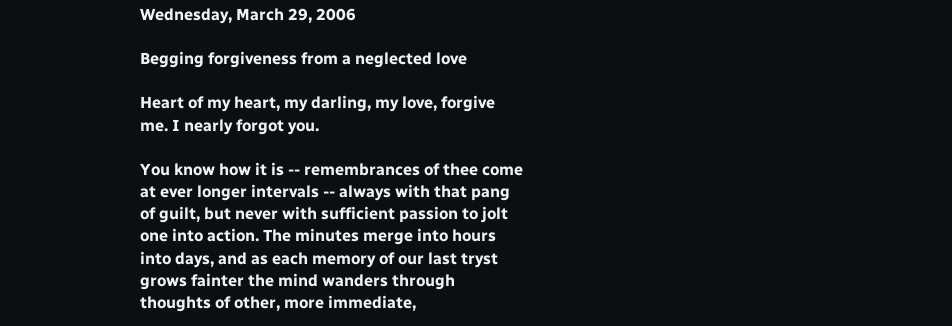Wednesday, March 29, 2006

Begging forgiveness from a neglected love

Heart of my heart, my darling, my love, forgive me. I nearly forgot you.

You know how it is -- remembrances of thee come at ever longer intervals -- always with that pang of guilt, but never with sufficient passion to jolt one into action. The minutes merge into hours into days, and as each memory of our last tryst grows fainter the mind wanders through thoughts of other, more immediate,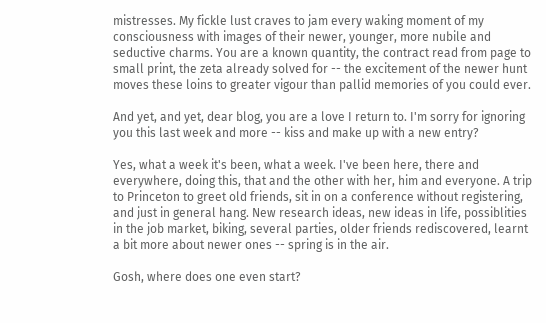mistresses. My fickle lust craves to jam every waking moment of my consciousness with images of their newer, younger, more nubile and seductive charms. You are a known quantity, the contract read from page to small print, the zeta already solved for -- the excitement of the newer hunt moves these loins to greater vigour than pallid memories of you could ever.

And yet, and yet, dear blog, you are a love I return to. I'm sorry for ignoring you this last week and more -- kiss and make up with a new entry?

Yes, what a week it's been, what a week. I've been here, there and everywhere, doing this, that and the other with her, him and everyone. A trip to Princeton to greet old friends, sit in on a conference without registering, and just in general hang. New research ideas, new ideas in life, possiblities in the job market, biking, several parties, older friends rediscovered, learnt a bit more about newer ones -- spring is in the air.

Gosh, where does one even start?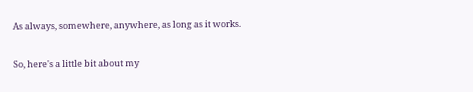As always, somewhere, anywhere, as long as it works.

So, here's a little bit about my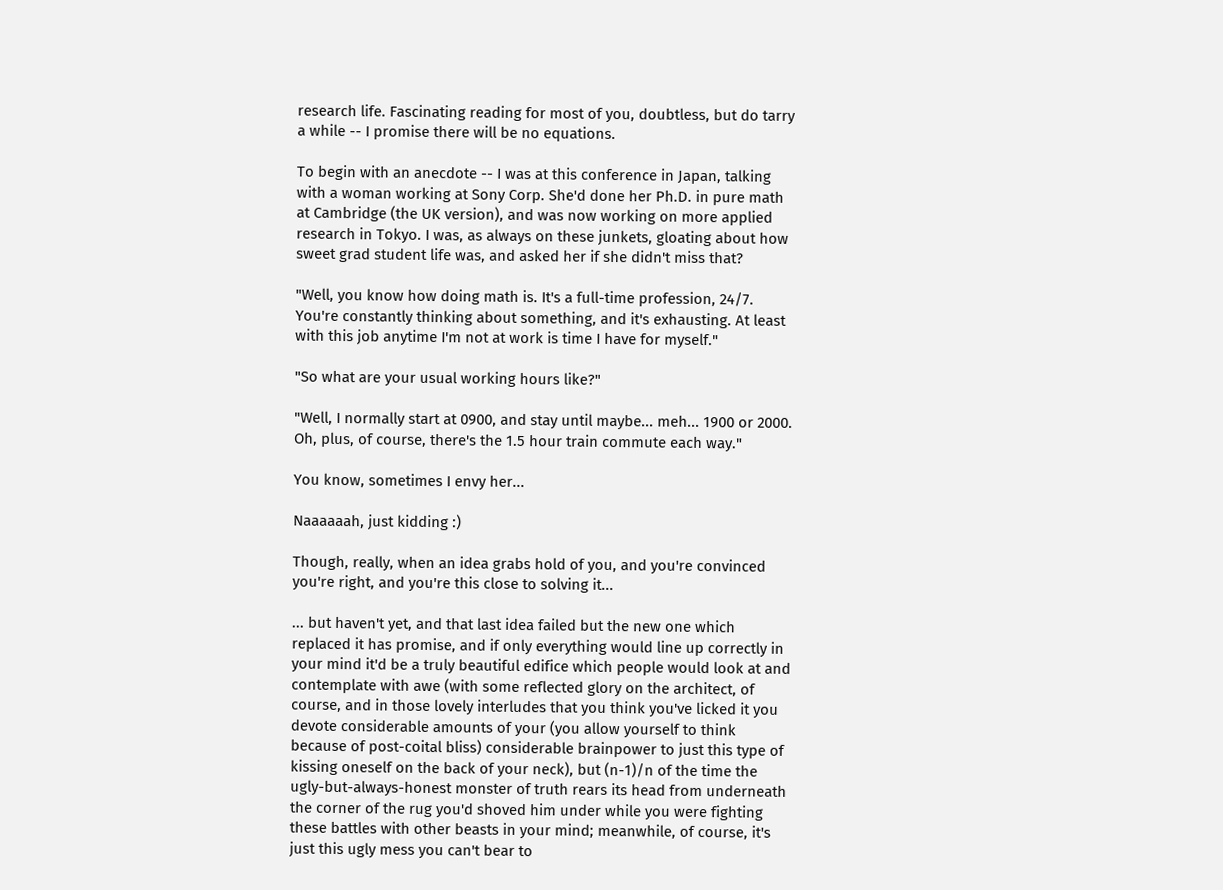research life. Fascinating reading for most of you, doubtless, but do tarry a while -- I promise there will be no equations.

To begin with an anecdote -- I was at this conference in Japan, talking with a woman working at Sony Corp. She'd done her Ph.D. in pure math at Cambridge (the UK version), and was now working on more applied research in Tokyo. I was, as always on these junkets, gloating about how sweet grad student life was, and asked her if she didn't miss that?

"Well, you know how doing math is. It's a full-time profession, 24/7. You're constantly thinking about something, and it's exhausting. At least with this job anytime I'm not at work is time I have for myself."

"So what are your usual working hours like?"

"Well, I normally start at 0900, and stay until maybe... meh... 1900 or 2000. Oh, plus, of course, there's the 1.5 hour train commute each way."

You know, sometimes I envy her...

Naaaaaah, just kidding :)

Though, really, when an idea grabs hold of you, and you're convinced you're right, and you're this close to solving it...

... but haven't yet, and that last idea failed but the new one which replaced it has promise, and if only everything would line up correctly in your mind it'd be a truly beautiful edifice which people would look at and contemplate with awe (with some reflected glory on the architect, of course, and in those lovely interludes that you think you've licked it you devote considerable amounts of your (you allow yourself to think because of post-coital bliss) considerable brainpower to just this type of kissing oneself on the back of your neck), but (n-1)/n of the time the ugly-but-always-honest monster of truth rears its head from underneath the corner of the rug you'd shoved him under while you were fighting these battles with other beasts in your mind; meanwhile, of course, it's just this ugly mess you can't bear to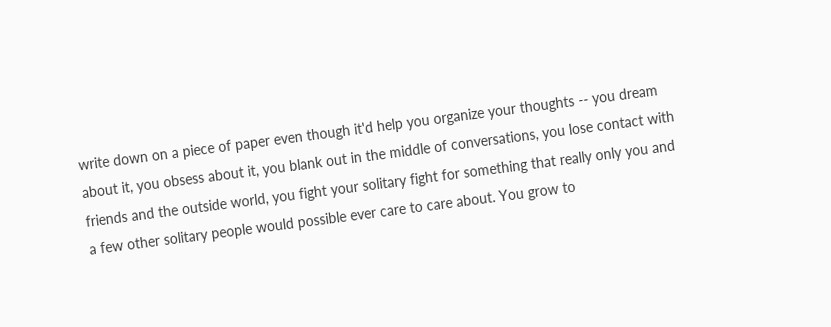write down on a piece of paper even though it'd help you organize your thoughts -- you dream about it, you obsess about it, you blank out in the middle of conversations, you lose contact with friends and the outside world, you fight your solitary fight for something that really only you and a few other solitary people would possible ever care to care about. You grow to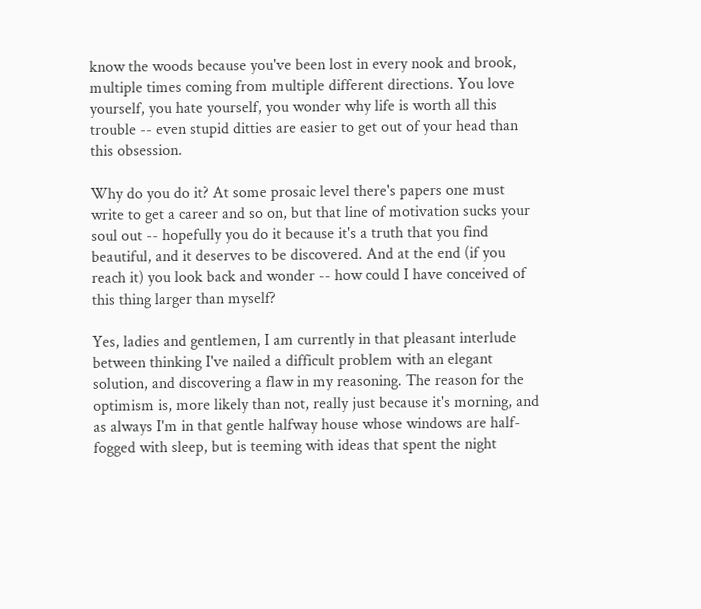know the woods because you've been lost in every nook and brook, multiple times coming from multiple different directions. You love yourself, you hate yourself, you wonder why life is worth all this trouble -- even stupid ditties are easier to get out of your head than this obsession.

Why do you do it? At some prosaic level there's papers one must write to get a career and so on, but that line of motivation sucks your soul out -- hopefully you do it because it's a truth that you find beautiful, and it deserves to be discovered. And at the end (if you reach it) you look back and wonder -- how could I have conceived of this thing larger than myself?

Yes, ladies and gentlemen, I am currently in that pleasant interlude between thinking I've nailed a difficult problem with an elegant solution, and discovering a flaw in my reasoning. The reason for the optimism is, more likely than not, really just because it's morning, and as always I'm in that gentle halfway house whose windows are half-fogged with sleep, but is teeming with ideas that spent the night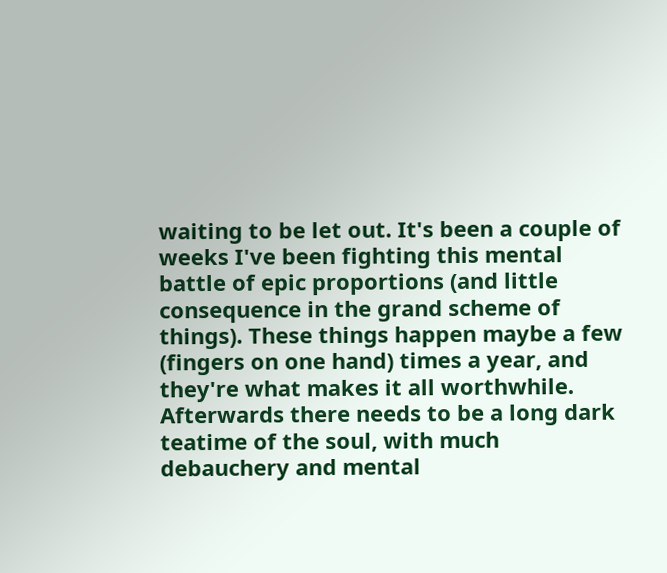waiting to be let out. It's been a couple of weeks I've been fighting this mental battle of epic proportions (and little consequence in the grand scheme of things). These things happen maybe a few (fingers on one hand) times a year, and they're what makes it all worthwhile. Afterwards there needs to be a long dark teatime of the soul, with much debauchery and mental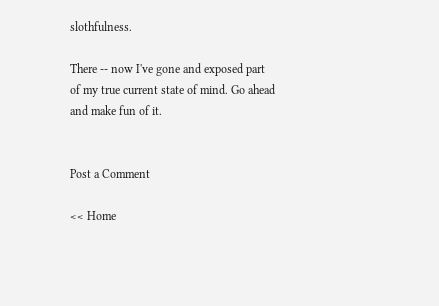slothfulness.

There -- now I've gone and exposed part of my true current state of mind. Go ahead and make fun of it.


Post a Comment

<< Home